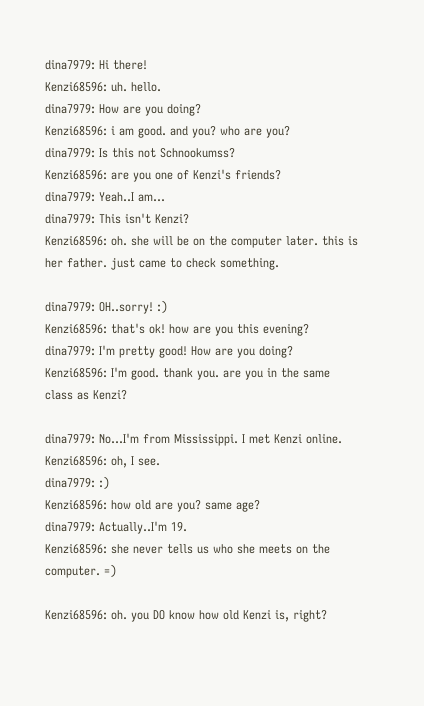dina7979: Hi there!
Kenzi68596: uh. hello.
dina7979: How are you doing?
Kenzi68596: i am good. and you? who are you?
dina7979: Is this not Schnookumss?
Kenzi68596: are you one of Kenzi's friends?
dina7979: Yeah..I am...
dina7979: This isn't Kenzi?
Kenzi68596: oh. she will be on the computer later. this is
her father. just came to check something.

dina7979: OH..sorry! :)
Kenzi68596: that's ok! how are you this evening?
dina7979: I'm pretty good! How are you doing?
Kenzi68596: I'm good. thank you. are you in the same
class as Kenzi?

dina7979: No...I'm from Mississippi. I met Kenzi online.
Kenzi68596: oh, I see.
dina7979: :)
Kenzi68596: how old are you? same age?
dina7979: Actually..I'm 19.
Kenzi68596: she never tells us who she meets on the
computer. =)

Kenzi68596: oh. you DO know how old Kenzi is, right?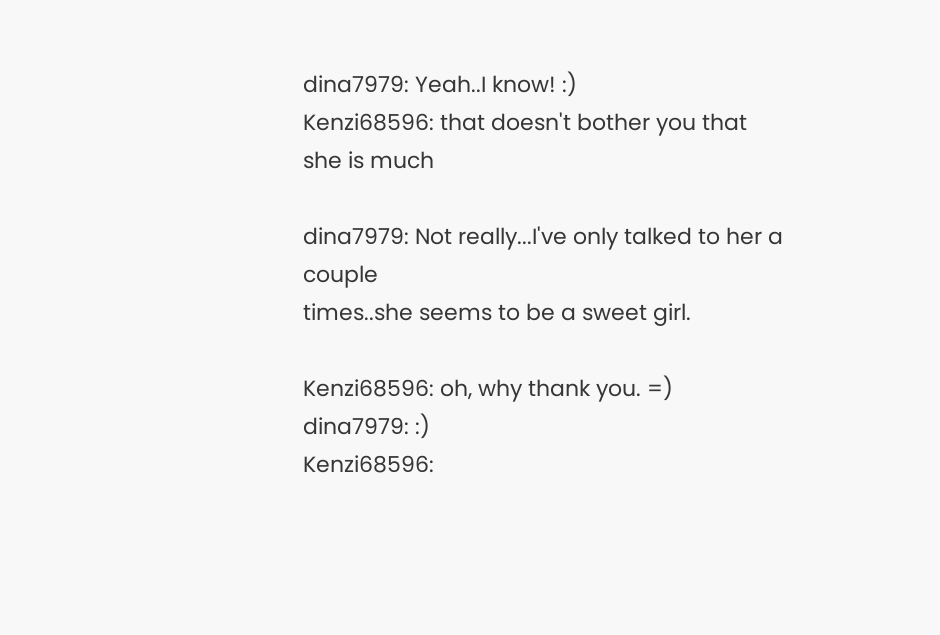dina7979: Yeah..I know! :)
Kenzi68596: that doesn't bother you that she is much

dina7979: Not really...I've only talked to her a couple
times..she seems to be a sweet girl.

Kenzi68596: oh, why thank you. =)
dina7979: :)
Kenzi68596: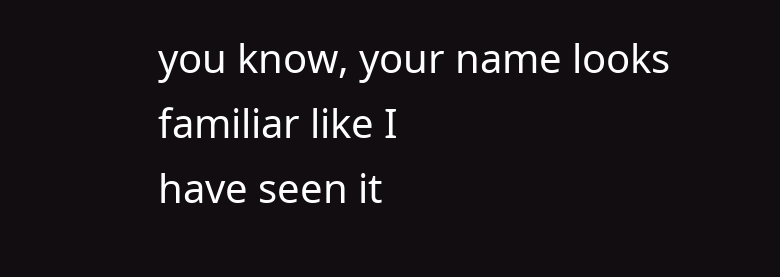you know, your name looks familiar like I
have seen it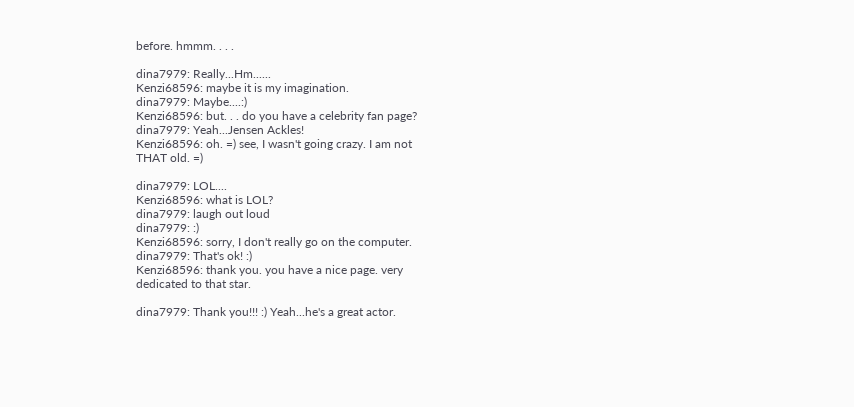before. hmmm. . . .

dina7979: Really...Hm......
Kenzi68596: maybe it is my imagination.
dina7979: Maybe....:)
Kenzi68596: but. . . do you have a celebrity fan page?
dina7979: Yeah...Jensen Ackles!
Kenzi68596: oh. =) see, I wasn't going crazy. I am not
THAT old. =)

dina7979: LOL....
Kenzi68596: what is LOL?
dina7979: laugh out loud
dina7979: :)
Kenzi68596: sorry, I don't really go on the computer.
dina7979: That's ok! :)
Kenzi68596: thank you. you have a nice page. very
dedicated to that star.

dina7979: Thank you!!! :) Yeah...he's a great actor.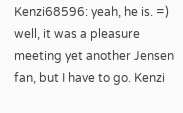Kenzi68596: yeah, he is. =) well, it was a pleasure
meeting yet another Jensen fan, but I have to go. Kenzi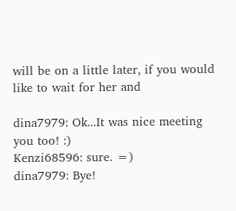will be on a little later, if you would like to wait for her and

dina7979: Ok...It was nice meeting you too! :)
Kenzi68596: sure. =)
dina7979: Bye!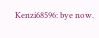Kenzi68596: bye now.